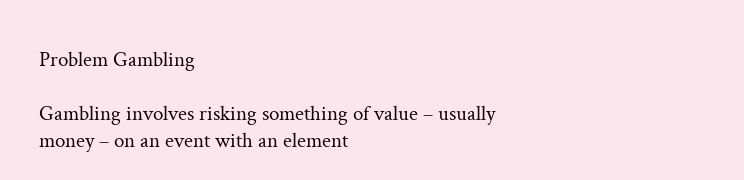Problem Gambling

Gambling involves risking something of value – usually money – on an event with an element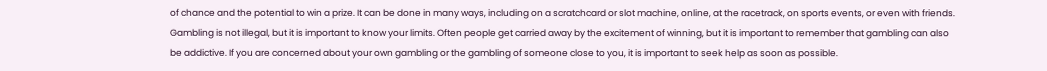of chance and the potential to win a prize. It can be done in many ways, including on a scratchcard or slot machine, online, at the racetrack, on sports events, or even with friends. Gambling is not illegal, but it is important to know your limits. Often people get carried away by the excitement of winning, but it is important to remember that gambling can also be addictive. If you are concerned about your own gambling or the gambling of someone close to you, it is important to seek help as soon as possible.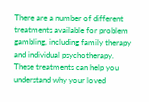There are a number of different treatments available for problem gambling, including family therapy and individual psychotherapy. These treatments can help you understand why your loved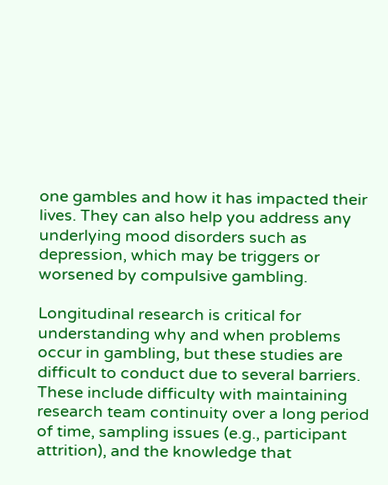one gambles and how it has impacted their lives. They can also help you address any underlying mood disorders such as depression, which may be triggers or worsened by compulsive gambling.

Longitudinal research is critical for understanding why and when problems occur in gambling, but these studies are difficult to conduct due to several barriers. These include difficulty with maintaining research team continuity over a long period of time, sampling issues (e.g., participant attrition), and the knowledge that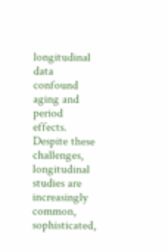longitudinal data confound aging and period effects. Despite these challenges, longitudinal studies are increasingly common, sophisticated,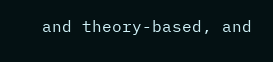and theory-based, and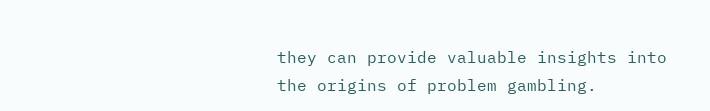they can provide valuable insights into the origins of problem gambling.